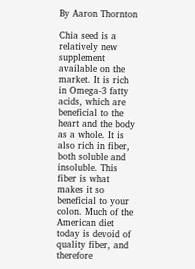By Aaron Thornton

Chia seed is a relatively new supplement available on the market. It is rich in Omega-3 fatty acids, which are beneficial to the heart and the body as a whole. It is also rich in fiber, both soluble and insoluble. This fiber is what makes it so beneficial to your colon. Much of the American diet today is devoid of quality fiber, and therefore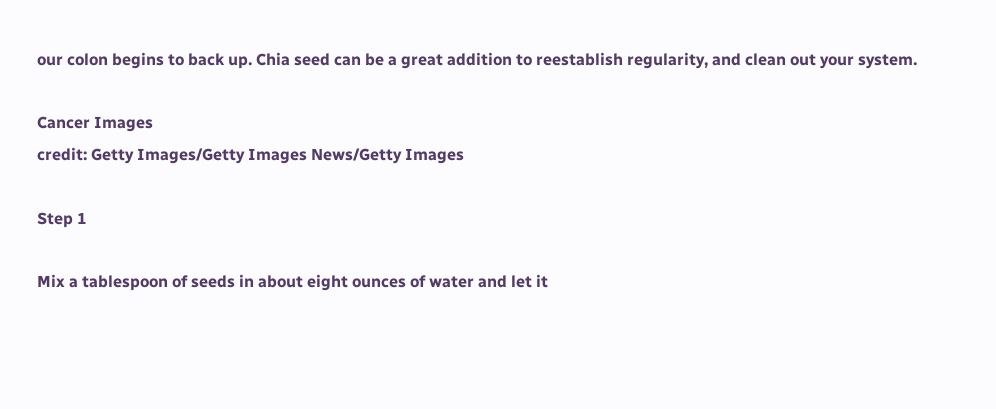our colon begins to back up. Chia seed can be a great addition to reestablish regularity, and clean out your system.

Cancer Images
credit: Getty Images/Getty Images News/Getty Images

Step 1

Mix a tablespoon of seeds in about eight ounces of water and let it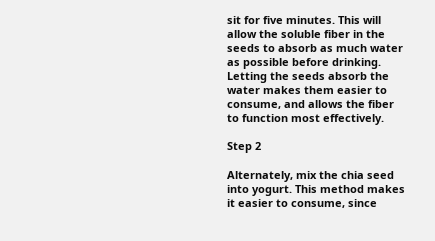sit for five minutes. This will allow the soluble fiber in the seeds to absorb as much water as possible before drinking. Letting the seeds absorb the water makes them easier to consume, and allows the fiber to function most effectively.

Step 2

Alternately, mix the chia seed into yogurt. This method makes it easier to consume, since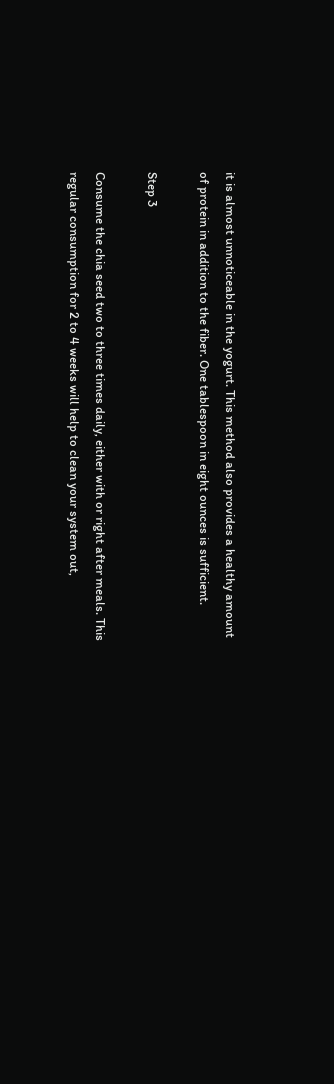it is almost unnoticeable in the yogurt. This method also provides a healthy amount of protein in addition to the fiber. One tablespoon in eight ounces is sufficient.

Step 3

Consume the chia seed two to three times daily, either with or right after meals. This regular consumption for 2 to 4 weeks will help to clean your system out,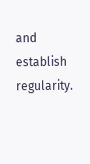and establish regularity.